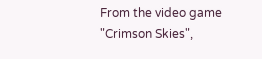From the video game "Crimson Skies",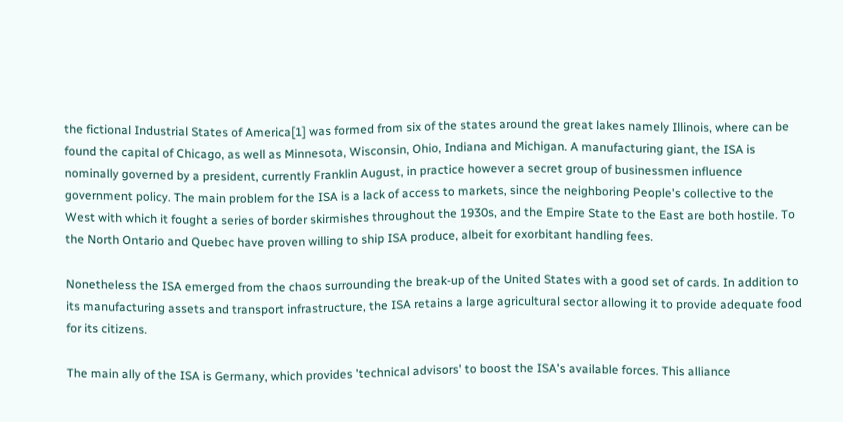the fictional Industrial States of America[1] was formed from six of the states around the great lakes namely Illinois, where can be found the capital of Chicago, as well as Minnesota, Wisconsin, Ohio, Indiana and Michigan. A manufacturing giant, the ISA is nominally governed by a president, currently Franklin August, in practice however a secret group of businessmen influence government policy. The main problem for the ISA is a lack of access to markets, since the neighboring People's collective to the West with which it fought a series of border skirmishes throughout the 1930s, and the Empire State to the East are both hostile. To the North Ontario and Quebec have proven willing to ship ISA produce, albeit for exorbitant handling fees.

Nonetheless the ISA emerged from the chaos surrounding the break-up of the United States with a good set of cards. In addition to its manufacturing assets and transport infrastructure, the ISA retains a large agricultural sector allowing it to provide adequate food for its citizens.

The main ally of the ISA is Germany, which provides 'technical advisors' to boost the ISA's available forces. This alliance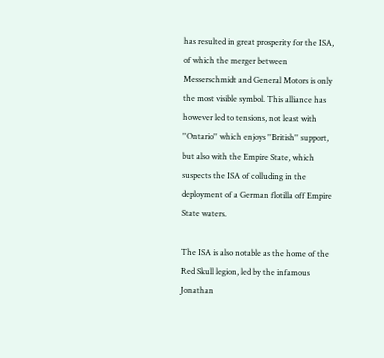has resulted in great prosperity for the ISA, of which the merger between Messerschmidt and General Motors is only the most visible symbol. This alliance has however led to tensions, not least with ''Ontario'' which enjoys ''British'' support, but also with the Empire State, which suspects the ISA of colluding in the deployment of a German flotilla off Empire State waters.

The ISA is also notable as the home of the Red Skull legion, led by the infamous Jonathan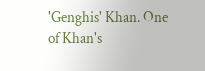'Genghis' Khan. One of Khan's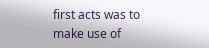first acts was to make use of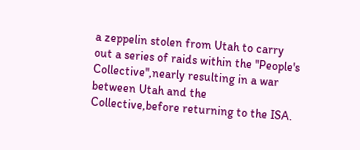a zeppelin stolen from Utah to carry out a series of raids within the ''People's Collective'',nearly resulting in a war between Utah and the Collective,before returning to the ISA.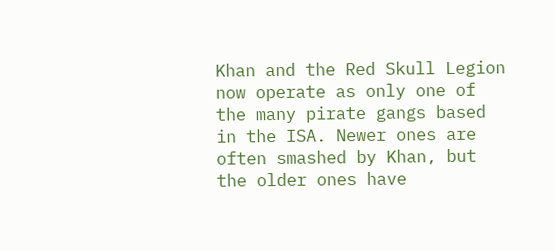Khan and the Red Skull Legion now operate as only one of the many pirate gangs based in the ISA. Newer ones are often smashed by Khan, but the older ones have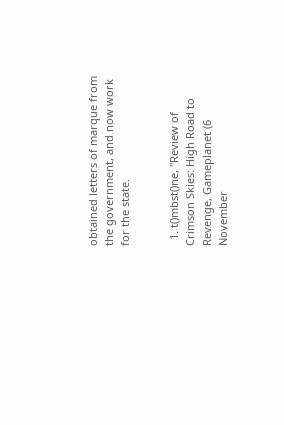obtained letters of marque from the government, and now work for the state.


  1. t()mbst()ne, "Review of Crimson Skies: High Road to Revenge, Gameplanet (6 November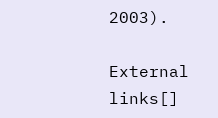2003).

External links[]